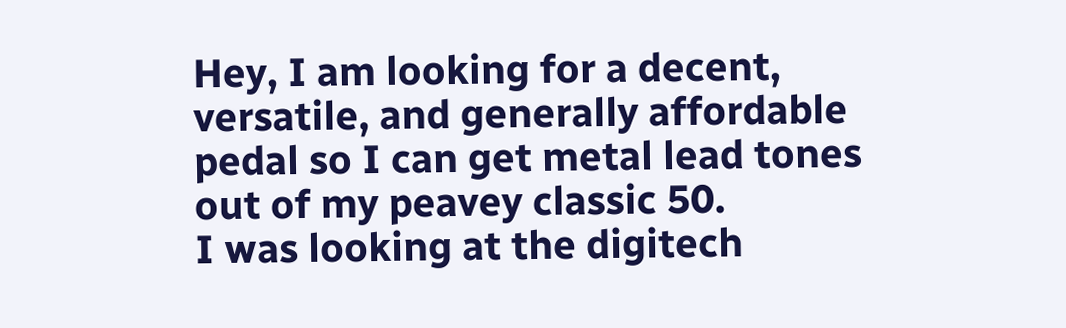Hey, I am looking for a decent, versatile, and generally affordable pedal so I can get metal lead tones out of my peavey classic 50.
I was looking at the digitech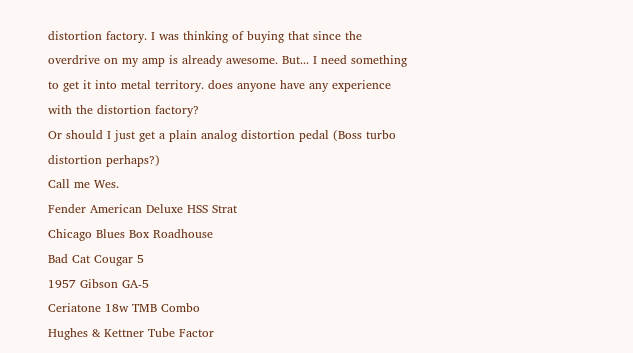distortion factory. I was thinking of buying that since the overdrive on my amp is already awesome. But... I need something to get it into metal territory. does anyone have any experience with the distortion factory?
Or should I just get a plain analog distortion pedal (Boss turbo distortion perhaps?)
Call me Wes.
Fender American Deluxe HSS Strat
Chicago Blues Box Roadhouse
Bad Cat Cougar 5
1957 Gibson GA-5
Ceriatone 18w TMB Combo
Hughes & Kettner Tube Factor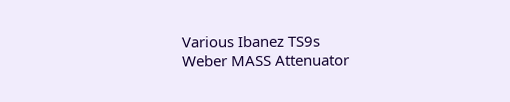Various Ibanez TS9s
Weber MASS Attenuator